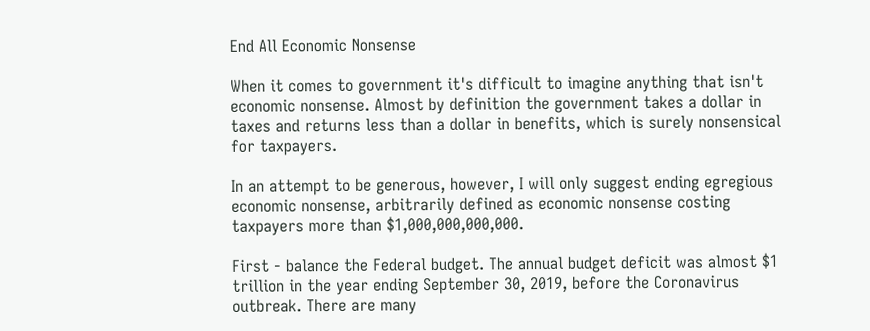End All Economic Nonsense

When it comes to government it's difficult to imagine anything that isn't economic nonsense. Almost by definition the government takes a dollar in taxes and returns less than a dollar in benefits, which is surely nonsensical for taxpayers.

In an attempt to be generous, however, I will only suggest ending egregious economic nonsense, arbitrarily defined as economic nonsense costing taxpayers more than $1,000,000,000,000.

First - balance the Federal budget. The annual budget deficit was almost $1 trillion in the year ending September 30, 2019, before the Coronavirus outbreak. There are many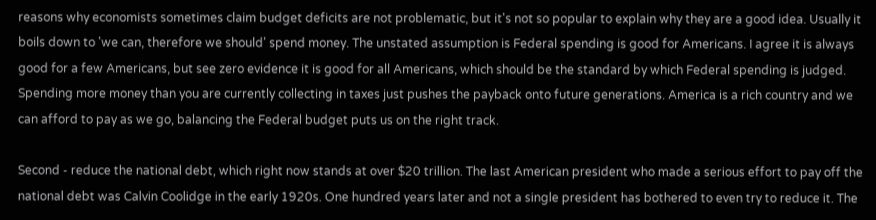reasons why economists sometimes claim budget deficits are not problematic, but it's not so popular to explain why they are a good idea. Usually it boils down to 'we can, therefore we should' spend money. The unstated assumption is Federal spending is good for Americans. I agree it is always good for a few Americans, but see zero evidence it is good for all Americans, which should be the standard by which Federal spending is judged. Spending more money than you are currently collecting in taxes just pushes the payback onto future generations. America is a rich country and we can afford to pay as we go, balancing the Federal budget puts us on the right track.

Second - reduce the national debt, which right now stands at over $20 trillion. The last American president who made a serious effort to pay off the national debt was Calvin Coolidge in the early 1920s. One hundred years later and not a single president has bothered to even try to reduce it. The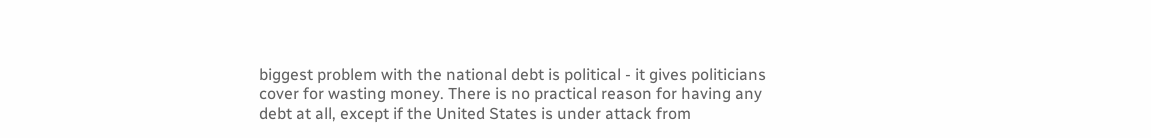biggest problem with the national debt is political - it gives politicians cover for wasting money. There is no practical reason for having any debt at all, except if the United States is under attack from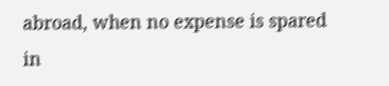abroad, when no expense is spared in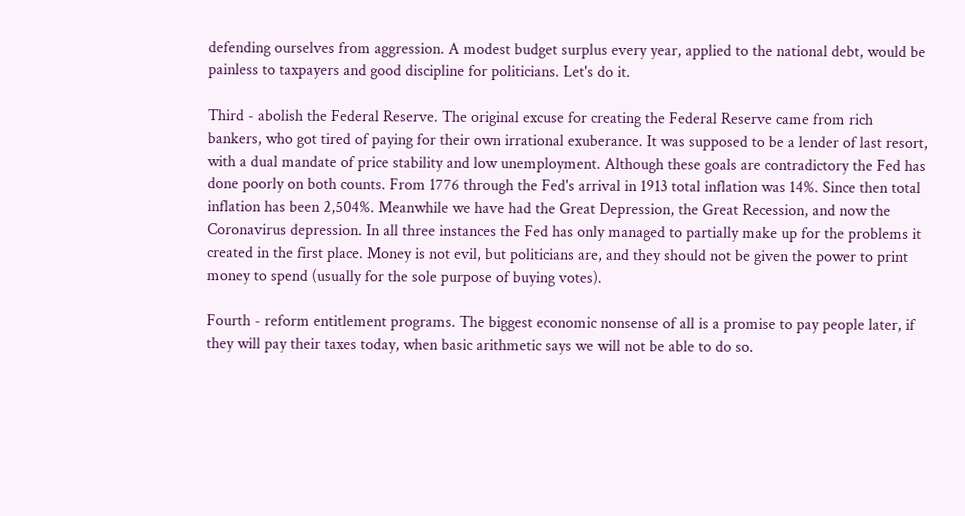defending ourselves from aggression. A modest budget surplus every year, applied to the national debt, would be painless to taxpayers and good discipline for politicians. Let's do it.

Third - abolish the Federal Reserve. The original excuse for creating the Federal Reserve came from rich bankers, who got tired of paying for their own irrational exuberance. It was supposed to be a lender of last resort, with a dual mandate of price stability and low unemployment. Although these goals are contradictory the Fed has done poorly on both counts. From 1776 through the Fed's arrival in 1913 total inflation was 14%. Since then total inflation has been 2,504%. Meanwhile we have had the Great Depression, the Great Recession, and now the Coronavirus depression. In all three instances the Fed has only managed to partially make up for the problems it created in the first place. Money is not evil, but politicians are, and they should not be given the power to print money to spend (usually for the sole purpose of buying votes).

Fourth - reform entitlement programs. The biggest economic nonsense of all is a promise to pay people later, if they will pay their taxes today, when basic arithmetic says we will not be able to do so.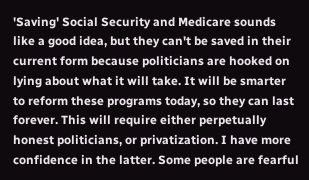'Saving' Social Security and Medicare sounds like a good idea, but they can't be saved in their current form because politicians are hooked on lying about what it will take. It will be smarter to reform these programs today, so they can last forever. This will require either perpetually honest politicians, or privatization. I have more confidence in the latter. Some people are fearful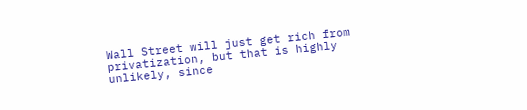Wall Street will just get rich from privatization, but that is highly unlikely, since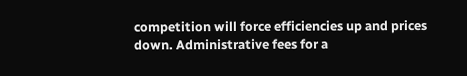competition will force efficiencies up and prices down. Administrative fees for a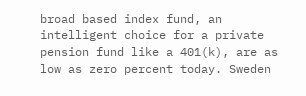broad based index fund, an intelligent choice for a private pension fund like a 401(k), are as low as zero percent today. Sweden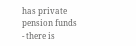has private pension funds - there is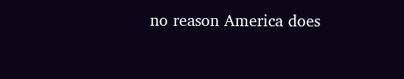no reason America does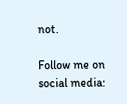not.

Follow me on social media: